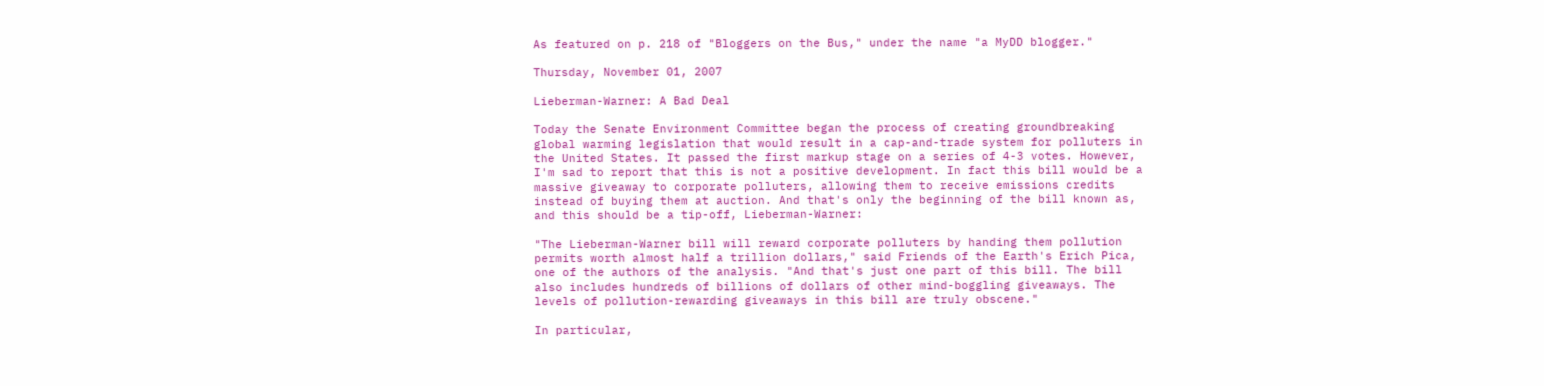As featured on p. 218 of "Bloggers on the Bus," under the name "a MyDD blogger."

Thursday, November 01, 2007

Lieberman-Warner: A Bad Deal

Today the Senate Environment Committee began the process of creating groundbreaking global warming legislation that would result in a cap-and-trade system for polluters in the United States. It passed the first markup stage on a series of 4-3 votes. However, I'm sad to report that this is not a positive development. In fact this bill would be a massive giveaway to corporate polluters, allowing them to receive emissions credits instead of buying them at auction. And that's only the beginning of the bill known as, and this should be a tip-off, Lieberman-Warner:

"The Lieberman-Warner bill will reward corporate polluters by handing them pollution permits worth almost half a trillion dollars," said Friends of the Earth's Erich Pica, one of the authors of the analysis. "And that's just one part of this bill. The bill also includes hundreds of billions of dollars of other mind-boggling giveaways. The levels of pollution-rewarding giveaways in this bill are truly obscene."

In particular,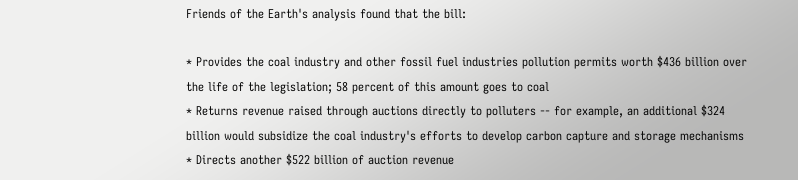Friends of the Earth's analysis found that the bill:

* Provides the coal industry and other fossil fuel industries pollution permits worth $436 billion over the life of the legislation; 58 percent of this amount goes to coal
* Returns revenue raised through auctions directly to polluters -- for example, an additional $324 billion would subsidize the coal industry's efforts to develop carbon capture and storage mechanisms
* Directs another $522 billion of auction revenue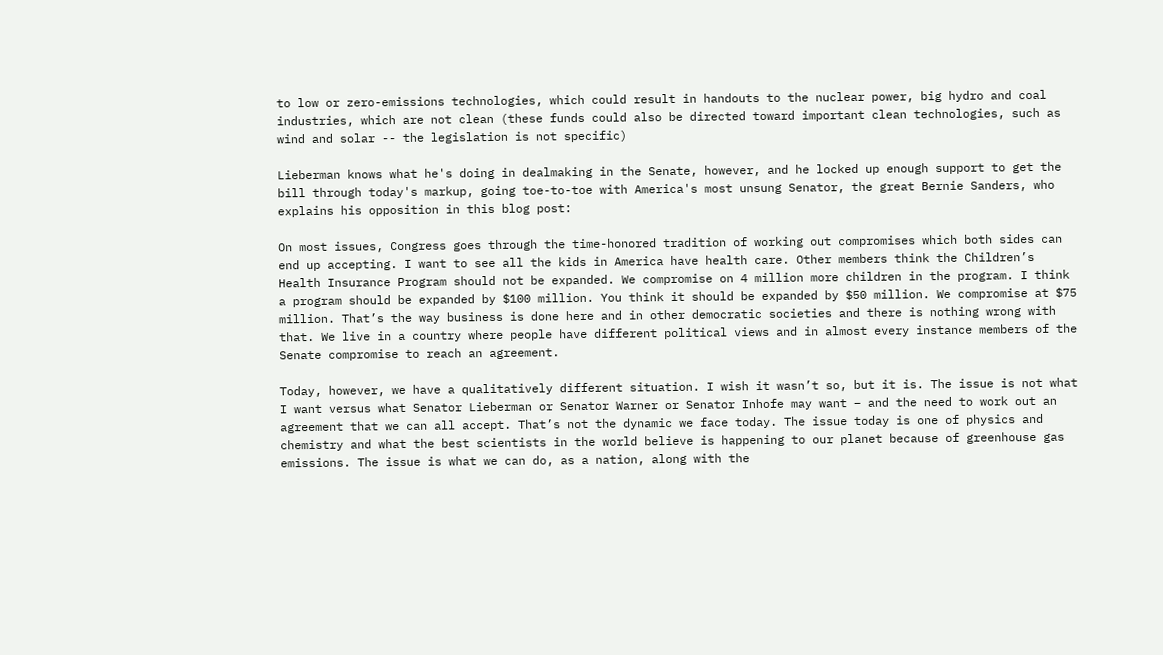to low or zero-emissions technologies, which could result in handouts to the nuclear power, big hydro and coal industries, which are not clean (these funds could also be directed toward important clean technologies, such as wind and solar -- the legislation is not specific)

Lieberman knows what he's doing in dealmaking in the Senate, however, and he locked up enough support to get the bill through today's markup, going toe-to-toe with America's most unsung Senator, the great Bernie Sanders, who explains his opposition in this blog post:

On most issues, Congress goes through the time-honored tradition of working out compromises which both sides can end up accepting. I want to see all the kids in America have health care. Other members think the Children’s Health Insurance Program should not be expanded. We compromise on 4 million more children in the program. I think a program should be expanded by $100 million. You think it should be expanded by $50 million. We compromise at $75 million. That’s the way business is done here and in other democratic societies and there is nothing wrong with that. We live in a country where people have different political views and in almost every instance members of the Senate compromise to reach an agreement.

Today, however, we have a qualitatively different situation. I wish it wasn’t so, but it is. The issue is not what I want versus what Senator Lieberman or Senator Warner or Senator Inhofe may want – and the need to work out an agreement that we can all accept. That’s not the dynamic we face today. The issue today is one of physics and chemistry and what the best scientists in the world believe is happening to our planet because of greenhouse gas emissions. The issue is what we can do, as a nation, along with the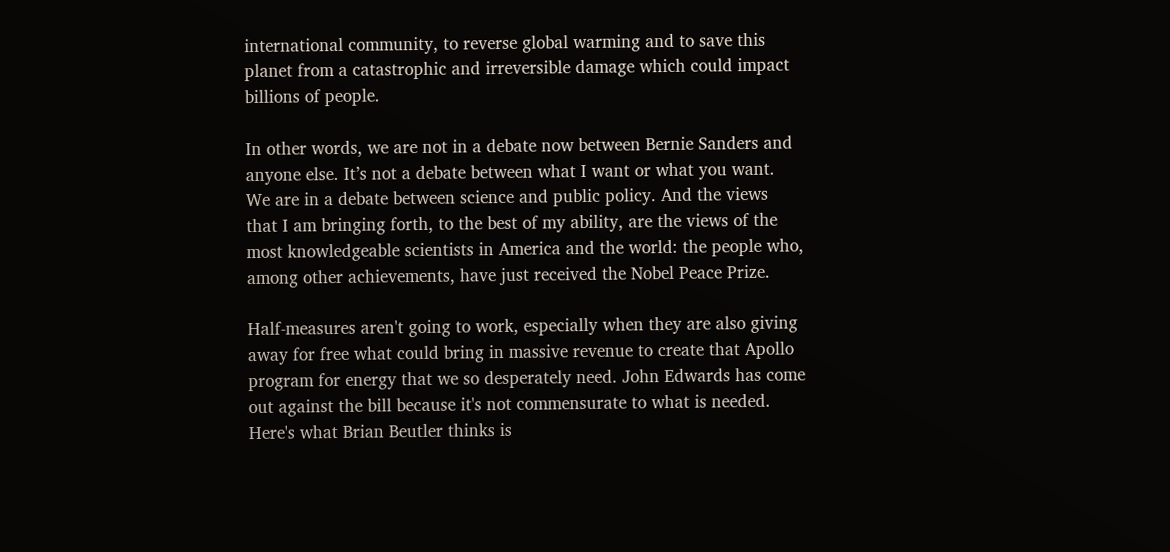international community, to reverse global warming and to save this planet from a catastrophic and irreversible damage which could impact billions of people.

In other words, we are not in a debate now between Bernie Sanders and anyone else. It’s not a debate between what I want or what you want. We are in a debate between science and public policy. And the views that I am bringing forth, to the best of my ability, are the views of the most knowledgeable scientists in America and the world: the people who, among other achievements, have just received the Nobel Peace Prize.

Half-measures aren't going to work, especially when they are also giving away for free what could bring in massive revenue to create that Apollo program for energy that we so desperately need. John Edwards has come out against the bill because it's not commensurate to what is needed. Here's what Brian Beutler thinks is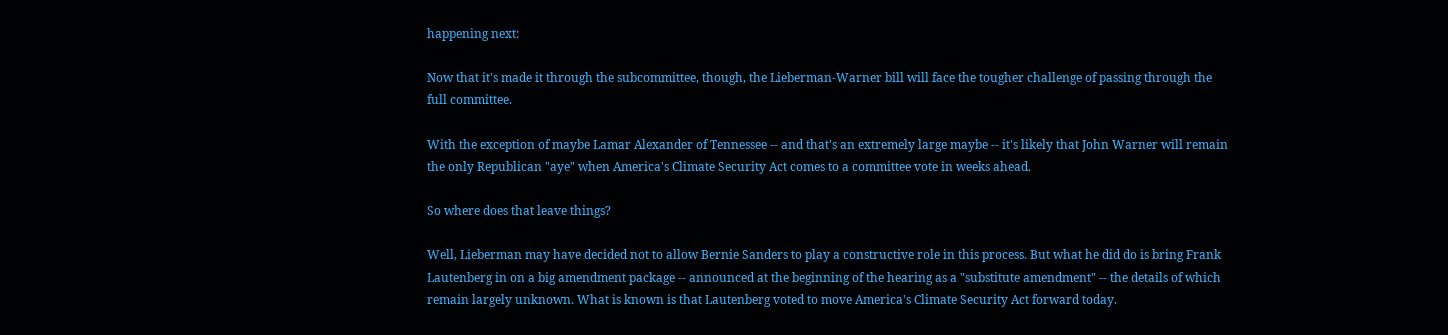happening next:

Now that it's made it through the subcommittee, though, the Lieberman-Warner bill will face the tougher challenge of passing through the full committee.

With the exception of maybe Lamar Alexander of Tennessee -- and that's an extremely large maybe -- it's likely that John Warner will remain the only Republican "aye" when America's Climate Security Act comes to a committee vote in weeks ahead.

So where does that leave things?

Well, Lieberman may have decided not to allow Bernie Sanders to play a constructive role in this process. But what he did do is bring Frank Lautenberg in on a big amendment package -- announced at the beginning of the hearing as a "substitute amendment" -- the details of which remain largely unknown. What is known is that Lautenberg voted to move America's Climate Security Act forward today.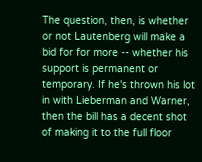The question, then, is whether or not Lautenberg will make a bid for for more -- whether his support is permanent or temporary. If he's thrown his lot in with Lieberman and Warner, then the bill has a decent shot of making it to the full floor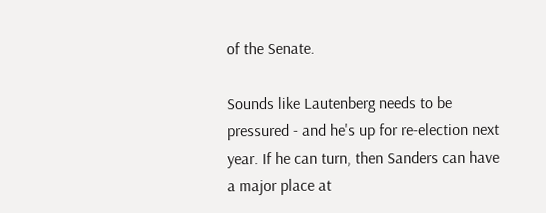of the Senate.

Sounds like Lautenberg needs to be pressured - and he's up for re-election next year. If he can turn, then Sanders can have a major place at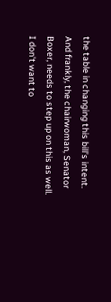the table in changing this bill's intent. And frankly, the chairwoman, Senator Boxer, needs to step up on this as well. I don't want to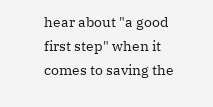hear about "a good first step" when it comes to saving the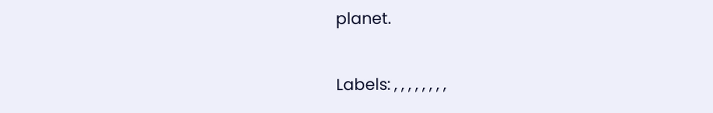planet.

Labels: , , , , , , , ,